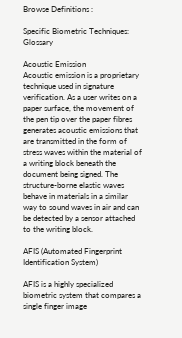Browse Definitions :

Specific Biometric Techniques: Glossary

Acoustic Emission
Acoustic emission is a proprietary technique used in signature verification. As a user writes on a paper surface, the movement of the pen tip over the paper fibres generates acoustic emissions that are transmitted in the form of stress waves within the material of a writing block beneath the document being signed. The structure-borne elastic waves behave in materials in a similar way to sound waves in air and can be detected by a sensor attached to the writing block.

AFIS (Automated Fingerprint Identification System)

AFIS is a highly specialized biometric system that compares a single finger image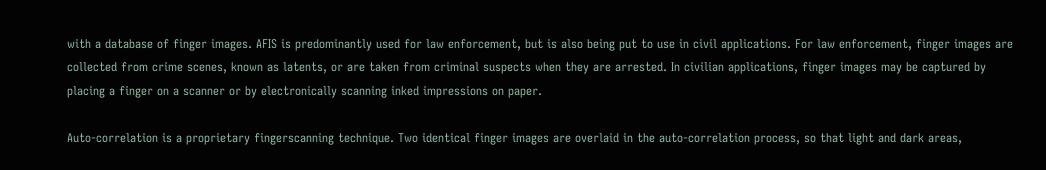with a database of finger images. AFIS is predominantly used for law enforcement, but is also being put to use in civil applications. For law enforcement, finger images are collected from crime scenes, known as latents, or are taken from criminal suspects when they are arrested. In civilian applications, finger images may be captured by placing a finger on a scanner or by electronically scanning inked impressions on paper.

Auto-correlation is a proprietary fingerscanning technique. Two identical finger images are overlaid in the auto-correlation process, so that light and dark areas,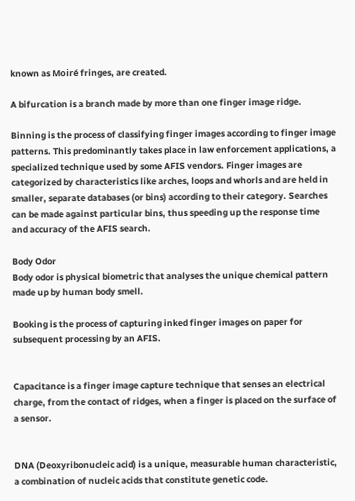known as Moiré fringes, are created.

A bifurcation is a branch made by more than one finger image ridge.

Binning is the process of classifying finger images according to finger image patterns. This predominantly takes place in law enforcement applications, a specialized technique used by some AFIS vendors. Finger images are categorized by characteristics like arches, loops and whorls and are held in smaller, separate databases (or bins) according to their category. Searches can be made against particular bins, thus speeding up the response time and accuracy of the AFIS search.

Body Odor
Body odor is physical biometric that analyses the unique chemical pattern made up by human body smell.

Booking is the process of capturing inked finger images on paper for subsequent processing by an AFIS.


Capacitance is a finger image capture technique that senses an electrical charge, from the contact of ridges, when a finger is placed on the surface of a sensor.


DNA (Deoxyribonucleic acid) is a unique, measurable human characteristic, a combination of nucleic acids that constitute genetic code.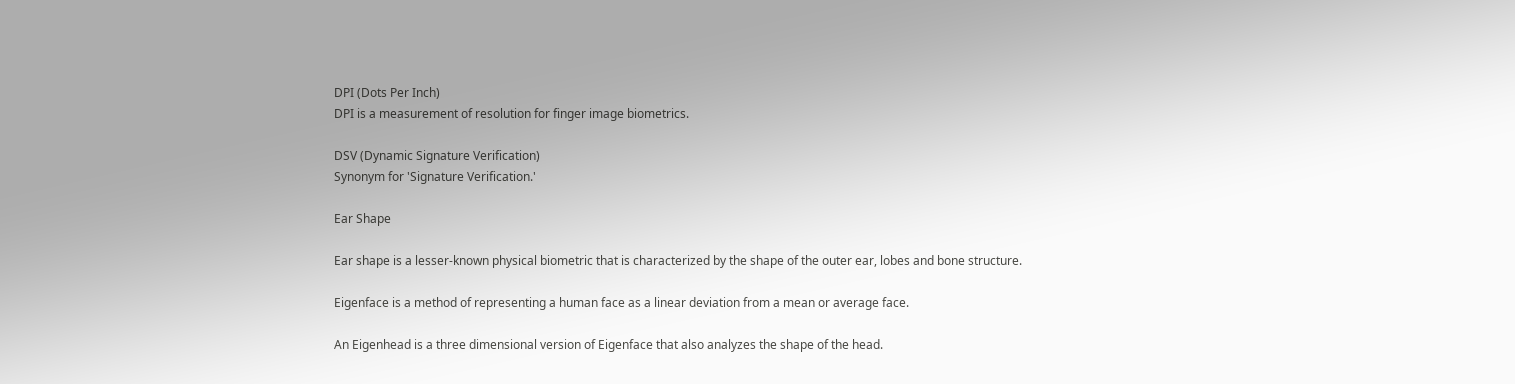DPI (Dots Per Inch)
DPI is a measurement of resolution for finger image biometrics.

DSV (Dynamic Signature Verification)
Synonym for 'Signature Verification.'

Ear Shape

Ear shape is a lesser-known physical biometric that is characterized by the shape of the outer ear, lobes and bone structure.

Eigenface is a method of representing a human face as a linear deviation from a mean or average face.

An Eigenhead is a three dimensional version of Eigenface that also analyzes the shape of the head.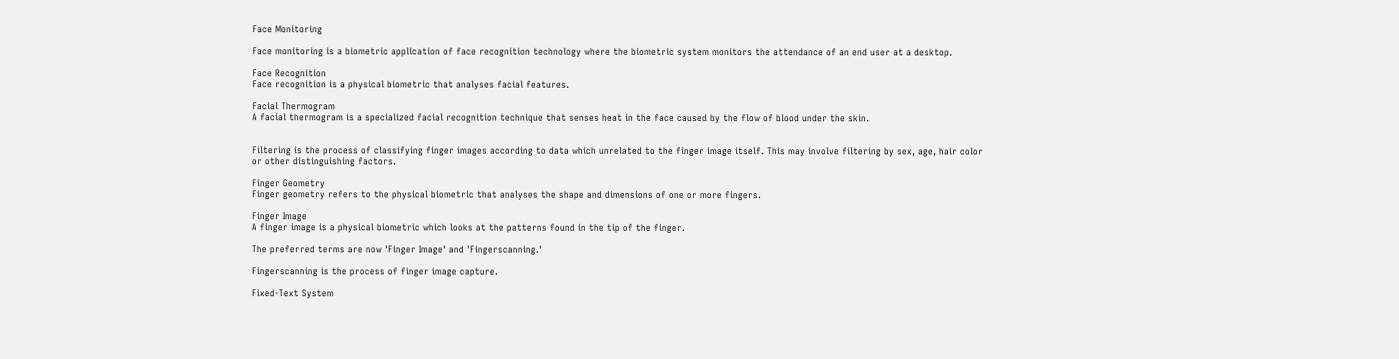Face Monitoring

Face monitoring is a biometric application of face recognition technology where the biometric system monitors the attendance of an end user at a desktop.

Face Recognition
Face recognition is a physical biometric that analyses facial features.

Facial Thermogram
A facial thermogram is a specialized facial recognition technique that senses heat in the face caused by the flow of blood under the skin.


Filtering is the process of classifying finger images according to data which unrelated to the finger image itself. This may involve filtering by sex, age, hair color or other distinguishing factors.

Finger Geometry
Finger geometry refers to the physical biometric that analyses the shape and dimensions of one or more fingers.

Finger Image
A finger image is a physical biometric which looks at the patterns found in the tip of the finger.

The preferred terms are now 'Finger Image' and 'Fingerscanning.'

Fingerscanning is the process of finger image capture.

Fixed-Text System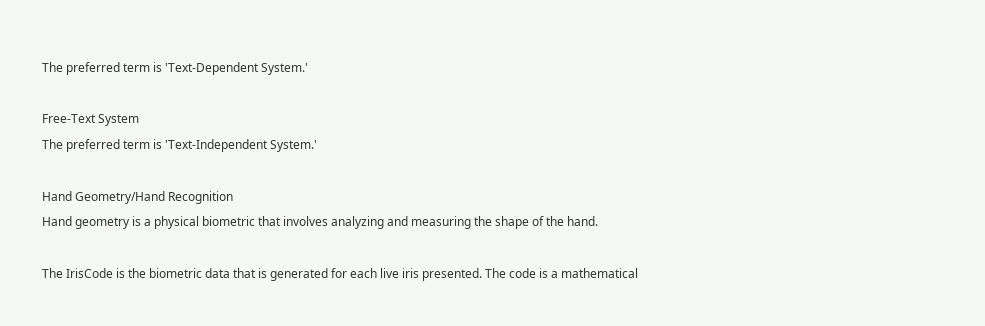The preferred term is 'Text-Dependent System.'

Free-Text System
The preferred term is 'Text-Independent System.'

Hand Geometry/Hand Recognition
Hand geometry is a physical biometric that involves analyzing and measuring the shape of the hand.

The IrisCode is the biometric data that is generated for each live iris presented. The code is a mathematical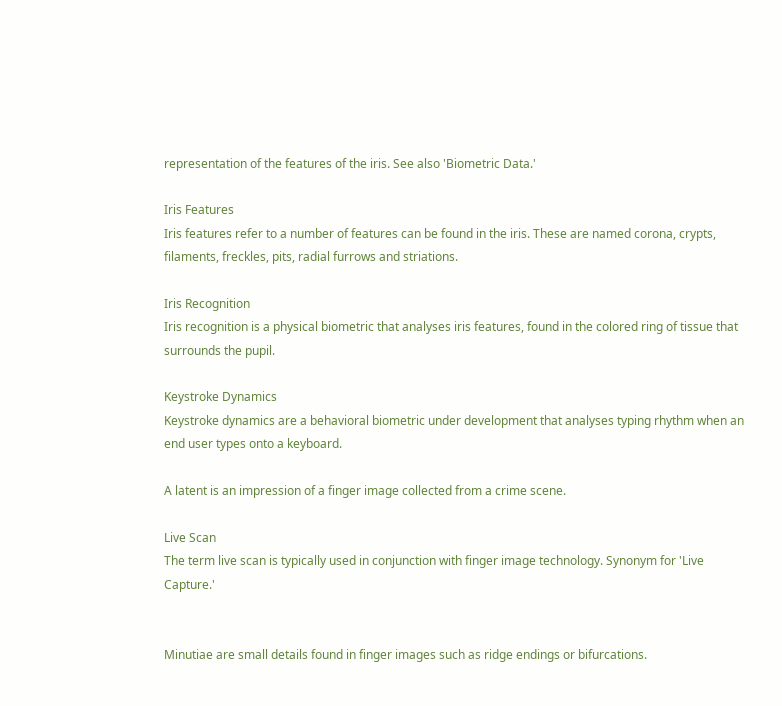representation of the features of the iris. See also 'Biometric Data.'

Iris Features
Iris features refer to a number of features can be found in the iris. These are named corona, crypts, filaments, freckles, pits, radial furrows and striations.

Iris Recognition
Iris recognition is a physical biometric that analyses iris features, found in the colored ring of tissue that surrounds the pupil.

Keystroke Dynamics
Keystroke dynamics are a behavioral biometric under development that analyses typing rhythm when an end user types onto a keyboard.

A latent is an impression of a finger image collected from a crime scene.

Live Scan
The term live scan is typically used in conjunction with finger image technology. Synonym for 'Live Capture.'


Minutiae are small details found in finger images such as ridge endings or bifurcations.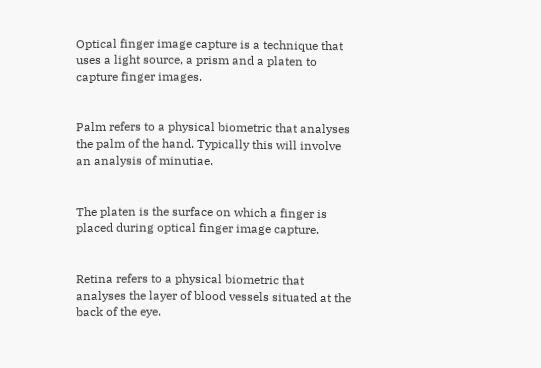Optical finger image capture is a technique that uses a light source, a prism and a platen to capture finger images.


Palm refers to a physical biometric that analyses the palm of the hand. Typically this will involve an analysis of minutiae.


The platen is the surface on which a finger is placed during optical finger image capture.


Retina refers to a physical biometric that analyses the layer of blood vessels situated at the back of the eye.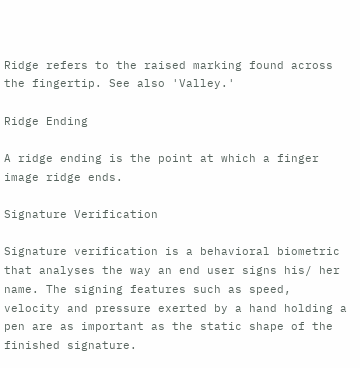Ridge refers to the raised marking found across the fingertip. See also 'Valley.'

Ridge Ending

A ridge ending is the point at which a finger image ridge ends.

Signature Verification

Signature verification is a behavioral biometric that analyses the way an end user signs his/ her name. The signing features such as speed, velocity and pressure exerted by a hand holding a pen are as important as the static shape of the finished signature.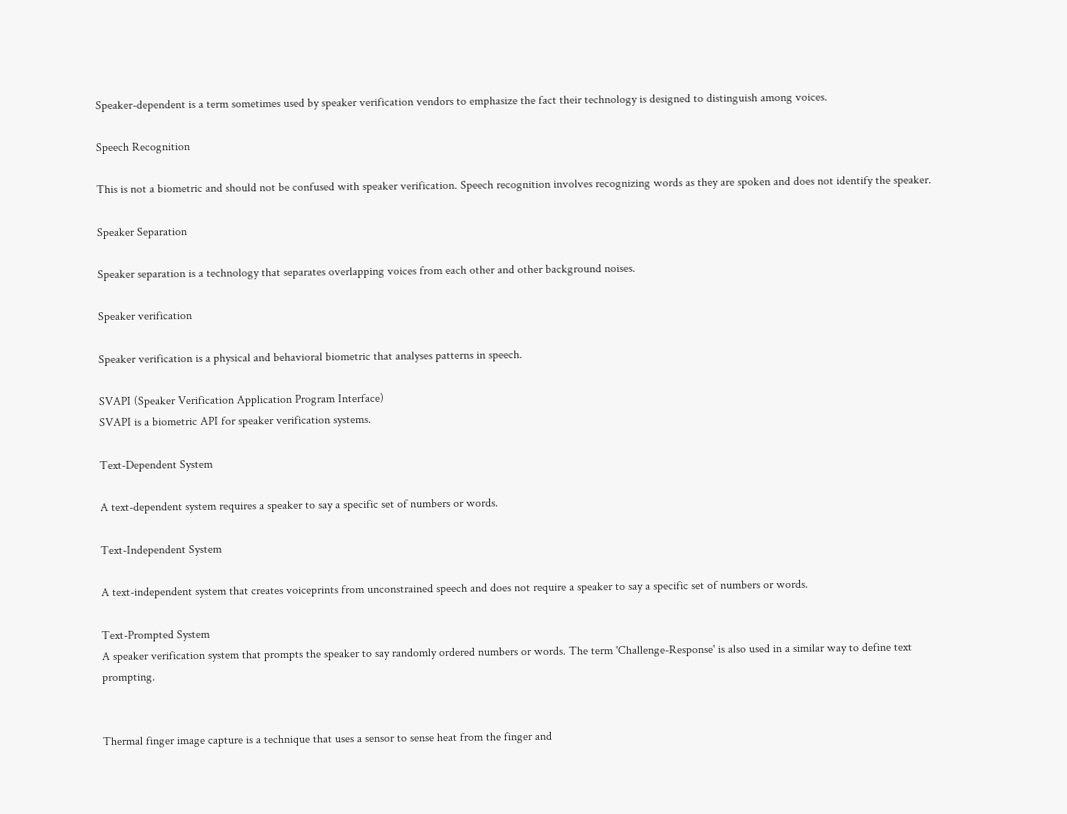Speaker-dependent is a term sometimes used by speaker verification vendors to emphasize the fact their technology is designed to distinguish among voices.

Speech Recognition

This is not a biometric and should not be confused with speaker verification. Speech recognition involves recognizing words as they are spoken and does not identify the speaker.

Speaker Separation

Speaker separation is a technology that separates overlapping voices from each other and other background noises.

Speaker verification

Speaker verification is a physical and behavioral biometric that analyses patterns in speech.

SVAPI (Speaker Verification Application Program Interface)
SVAPI is a biometric API for speaker verification systems.

Text-Dependent System

A text-dependent system requires a speaker to say a specific set of numbers or words.

Text-Independent System

A text-independent system that creates voiceprints from unconstrained speech and does not require a speaker to say a specific set of numbers or words.

Text-Prompted System
A speaker verification system that prompts the speaker to say randomly ordered numbers or words. The term 'Challenge-Response' is also used in a similar way to define text prompting.


Thermal finger image capture is a technique that uses a sensor to sense heat from the finger and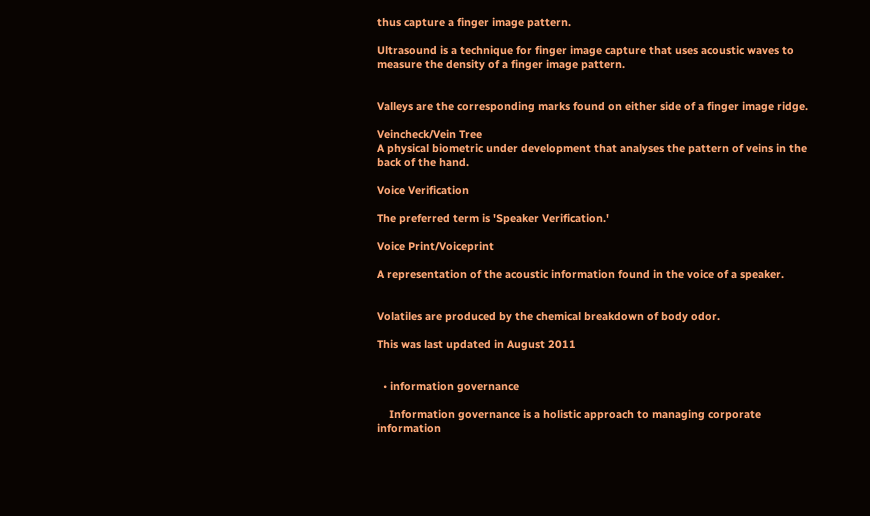thus capture a finger image pattern.

Ultrasound is a technique for finger image capture that uses acoustic waves to measure the density of a finger image pattern.


Valleys are the corresponding marks found on either side of a finger image ridge.

Veincheck/Vein Tree
A physical biometric under development that analyses the pattern of veins in the back of the hand.

Voice Verification

The preferred term is 'Speaker Verification.'

Voice Print/Voiceprint

A representation of the acoustic information found in the voice of a speaker.


Volatiles are produced by the chemical breakdown of body odor.

This was last updated in August 2011


  • information governance

    Information governance is a holistic approach to managing corporate information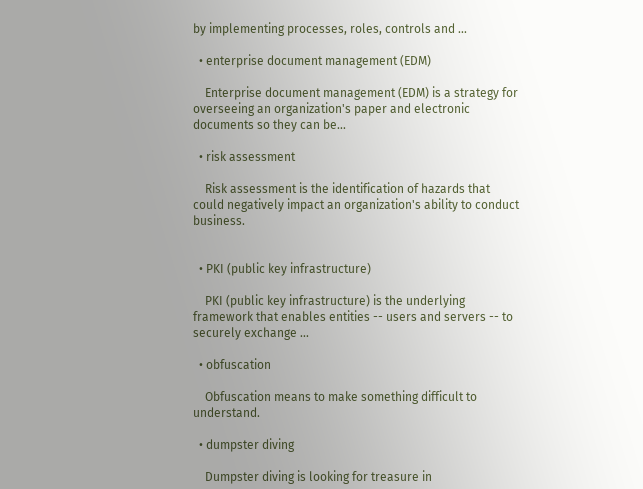by implementing processes, roles, controls and ...

  • enterprise document management (EDM)

    Enterprise document management (EDM) is a strategy for overseeing an organization's paper and electronic documents so they can be...

  • risk assessment

    Risk assessment is the identification of hazards that could negatively impact an organization's ability to conduct business.


  • PKI (public key infrastructure)

    PKI (public key infrastructure) is the underlying framework that enables entities -- users and servers -- to securely exchange ...

  • obfuscation

    Obfuscation means to make something difficult to understand.

  • dumpster diving

    Dumpster diving is looking for treasure in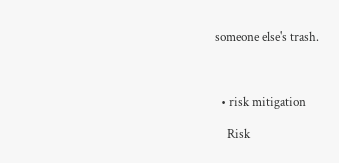someone else's trash.



  • risk mitigation

    Risk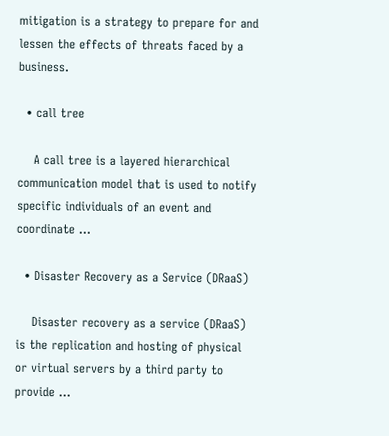mitigation is a strategy to prepare for and lessen the effects of threats faced by a business.

  • call tree

    A call tree is a layered hierarchical communication model that is used to notify specific individuals of an event and coordinate ...

  • Disaster Recovery as a Service (DRaaS)

    Disaster recovery as a service (DRaaS) is the replication and hosting of physical or virtual servers by a third party to provide ...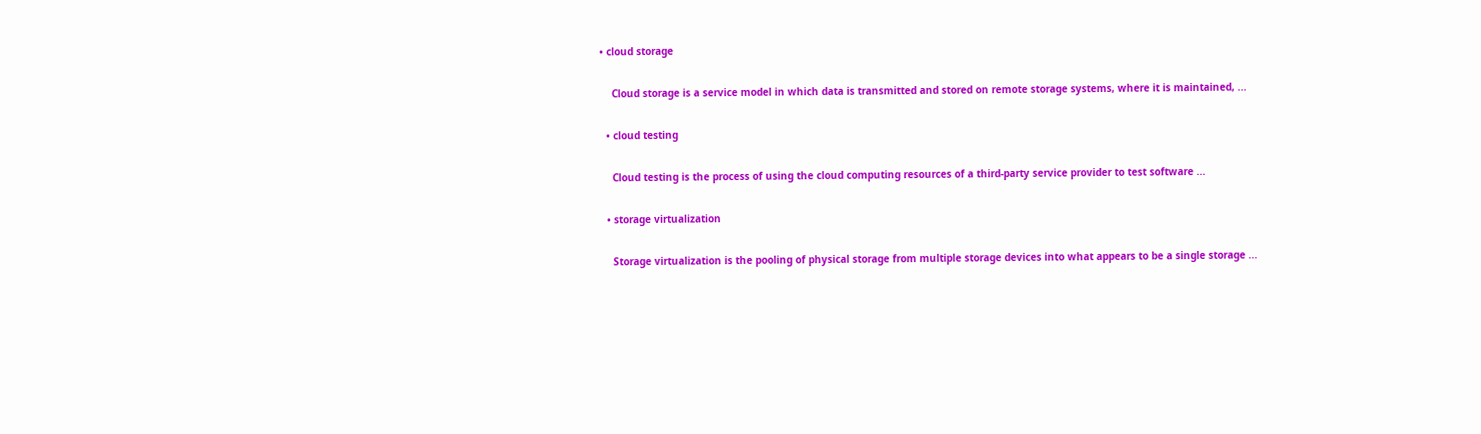• cloud storage

    Cloud storage is a service model in which data is transmitted and stored on remote storage systems, where it is maintained, ...

  • cloud testing

    Cloud testing is the process of using the cloud computing resources of a third-party service provider to test software ...

  • storage virtualization

    Storage virtualization is the pooling of physical storage from multiple storage devices into what appears to be a single storage ...